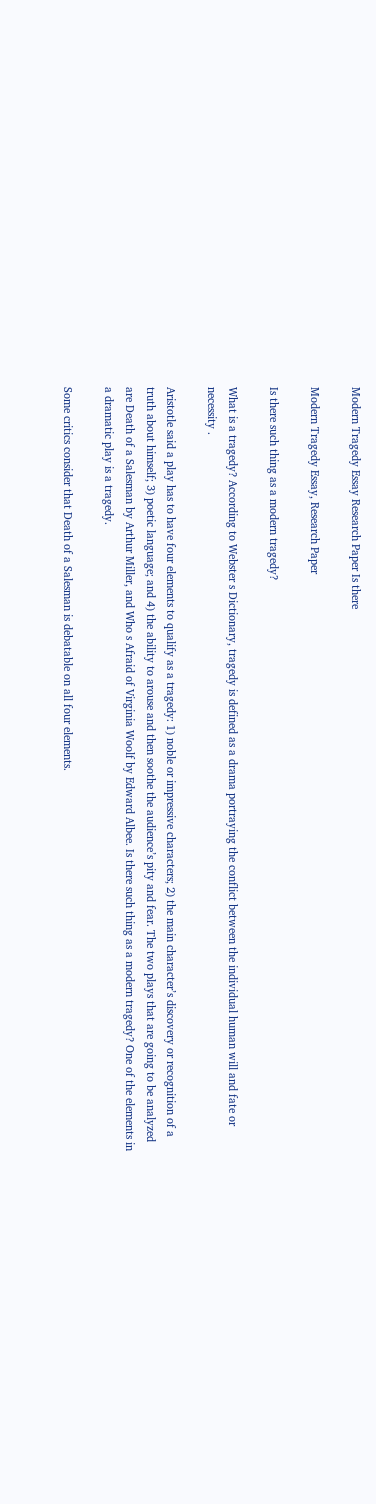Modern Tragedy Essay Research Paper Is there

Modern Tragedy Essay, Research Paper

Is there such thing as a modern tragedy?

What is a tragedy? According to Webster s Dictionary, tragedy is defined as a drama portraying the conflict between the individual human will and fate or necessity .

Aristotle said a play has to have four elements to qualify as a tragedy: 1) noble or impressive characters; 2) the main character’s discovery or recognition of a truth about himself; 3) poetic language; and 4) the ability to arouse and then soothe the audience’s pity and fear. The two plays that are going to be analyzed are Death of a Salesman by Arthur Miller, and Who s Afraid of Virginia Woolf by Edward Albee. Is there such thing as a modern tragedy? One of the elements in a dramatic play is a tragedy.

Some critics consider that Death of a Salesman is debatable on all four elements.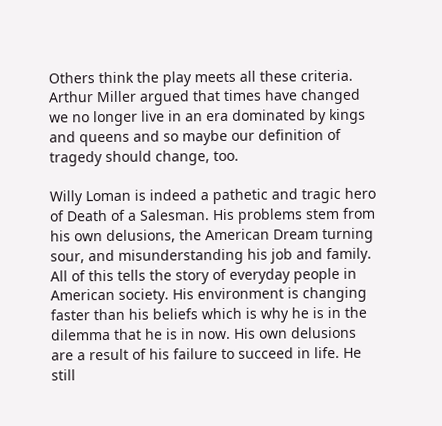Others think the play meets all these criteria. Arthur Miller argued that times have changed we no longer live in an era dominated by kings and queens and so maybe our definition of tragedy should change, too.

Willy Loman is indeed a pathetic and tragic hero of Death of a Salesman. His problems stem from his own delusions, the American Dream turning sour, and misunderstanding his job and family. All of this tells the story of everyday people in American society. His environment is changing faster than his beliefs which is why he is in the dilemma that he is in now. His own delusions are a result of his failure to succeed in life. He still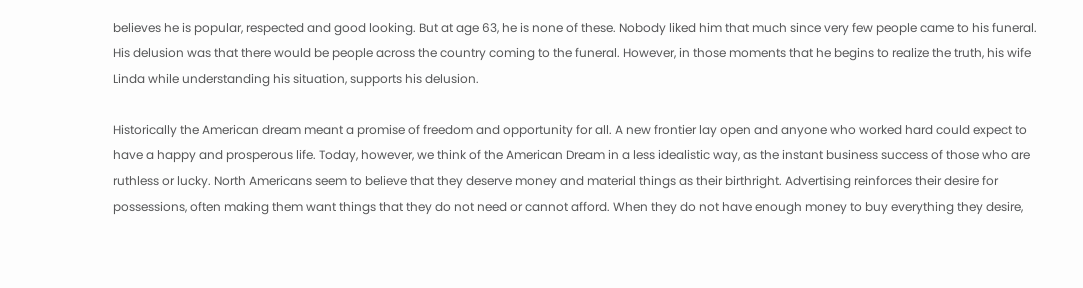believes he is popular, respected and good looking. But at age 63, he is none of these. Nobody liked him that much since very few people came to his funeral. His delusion was that there would be people across the country coming to the funeral. However, in those moments that he begins to realize the truth, his wife Linda while understanding his situation, supports his delusion.

Historically the American dream meant a promise of freedom and opportunity for all. A new frontier lay open and anyone who worked hard could expect to have a happy and prosperous life. Today, however, we think of the American Dream in a less idealistic way, as the instant business success of those who are ruthless or lucky. North Americans seem to believe that they deserve money and material things as their birthright. Advertising reinforces their desire for possessions, often making them want things that they do not need or cannot afford. When they do not have enough money to buy everything they desire,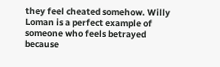they feel cheated somehow. Willy Loman is a perfect example of someone who feels betrayed because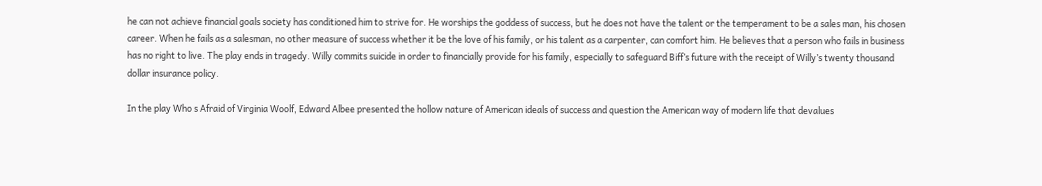he can not achieve financial goals society has conditioned him to strive for. He worships the goddess of success, but he does not have the talent or the temperament to be a sales man, his chosen career. When he fails as a salesman, no other measure of success whether it be the love of his family, or his talent as a carpenter, can comfort him. He believes that a person who fails in business has no right to live. The play ends in tragedy. Willy commits suicide in order to financially provide for his family, especially to safeguard Biff’s future with the receipt of Willy’s twenty thousand dollar insurance policy.

In the play Who s Afraid of Virginia Woolf, Edward Albee presented the hollow nature of American ideals of success and question the American way of modern life that devalues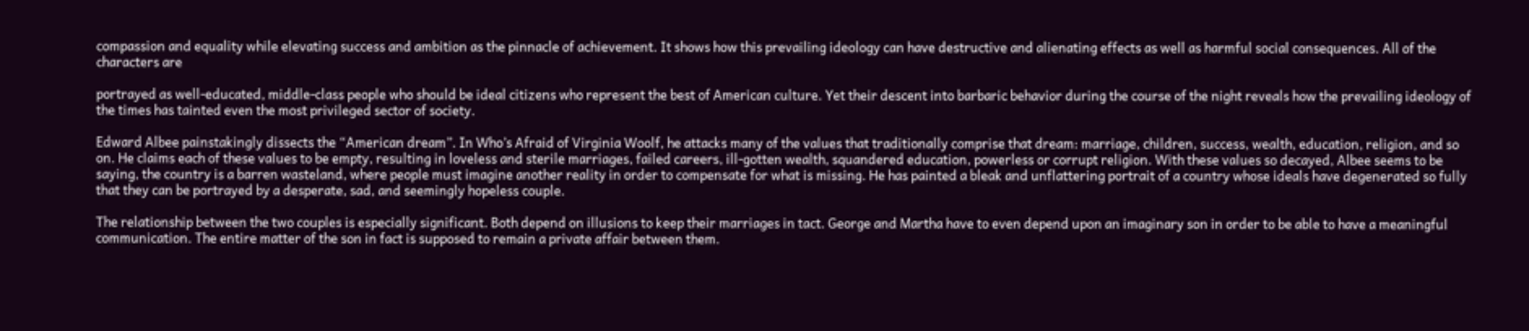compassion and equality while elevating success and ambition as the pinnacle of achievement. It shows how this prevailing ideology can have destructive and alienating effects as well as harmful social consequences. All of the characters are

portrayed as well-educated, middle-class people who should be ideal citizens who represent the best of American culture. Yet their descent into barbaric behavior during the course of the night reveals how the prevailing ideology of the times has tainted even the most privileged sector of society.

Edward Albee painstakingly dissects the “American dream”. In Who’s Afraid of Virginia Woolf, he attacks many of the values that traditionally comprise that dream: marriage, children, success, wealth, education, religion, and so on. He claims each of these values to be empty, resulting in loveless and sterile marriages, failed careers, ill-gotten wealth, squandered education, powerless or corrupt religion. With these values so decayed, Albee seems to be saying, the country is a barren wasteland, where people must imagine another reality in order to compensate for what is missing. He has painted a bleak and unflattering portrait of a country whose ideals have degenerated so fully that they can be portrayed by a desperate, sad, and seemingly hopeless couple.

The relationship between the two couples is especially significant. Both depend on illusions to keep their marriages in tact. George and Martha have to even depend upon an imaginary son in order to be able to have a meaningful communication. The entire matter of the son in fact is supposed to remain a private affair between them.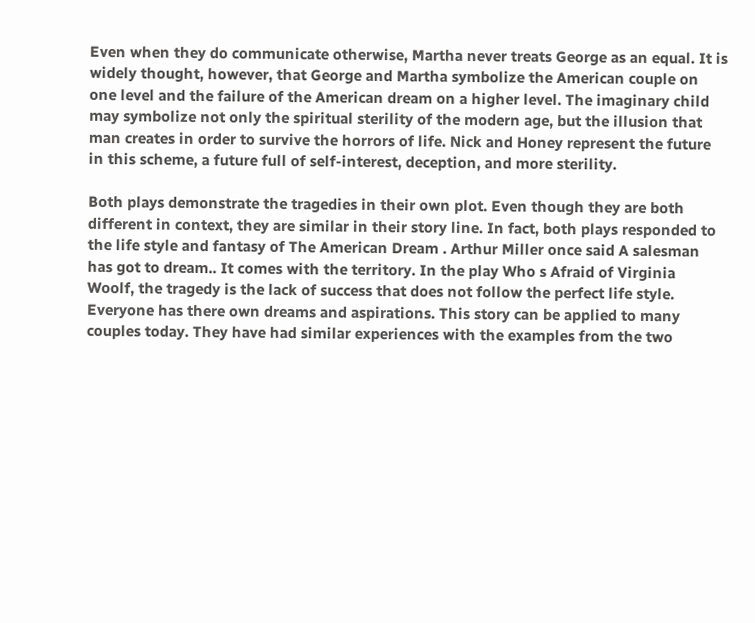Even when they do communicate otherwise, Martha never treats George as an equal. It is widely thought, however, that George and Martha symbolize the American couple on one level and the failure of the American dream on a higher level. The imaginary child may symbolize not only the spiritual sterility of the modern age, but the illusion that man creates in order to survive the horrors of life. Nick and Honey represent the future in this scheme, a future full of self-interest, deception, and more sterility.

Both plays demonstrate the tragedies in their own plot. Even though they are both different in context, they are similar in their story line. In fact, both plays responded to the life style and fantasy of The American Dream . Arthur Miller once said A salesman has got to dream.. It comes with the territory. In the play Who s Afraid of Virginia Woolf, the tragedy is the lack of success that does not follow the perfect life style. Everyone has there own dreams and aspirations. This story can be applied to many couples today. They have had similar experiences with the examples from the two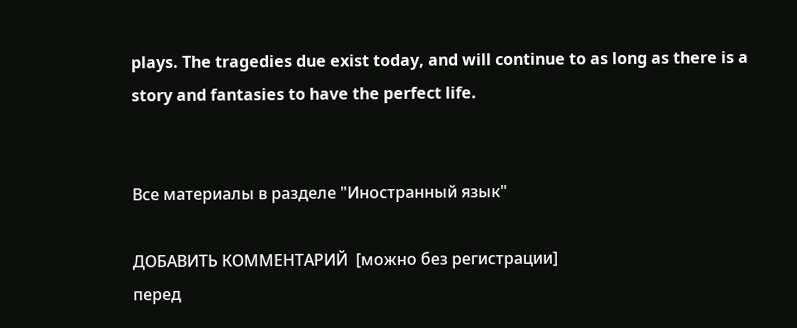plays. The tragedies due exist today, and will continue to as long as there is a story and fantasies to have the perfect life.


Все материалы в разделе "Иностранный язык"

ДОБАВИТЬ КОММЕНТАРИЙ  [можно без регистрации]
перед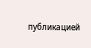публикацией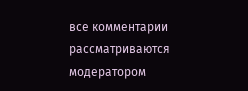все комментарии рассматриваются модератором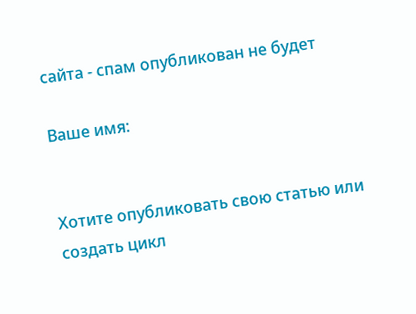сайта - спам опубликован не будет

Ваше имя:


Хотите опубликовать свою статью или создать цикл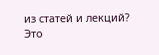из статей и лекций?
Это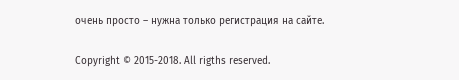очень просто – нужна только регистрация на сайте.

Copyright © 2015-2018. All rigths reserved.